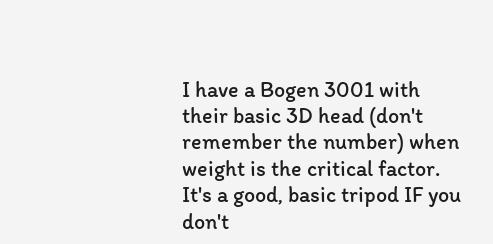I have a Bogen 3001 with their basic 3D head (don't remember the number) when weight is the critical factor. It's a good, basic tripod IF you don't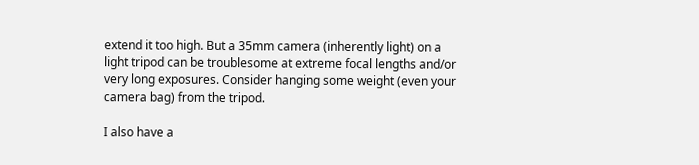extend it too high. But a 35mm camera (inherently light) on a light tripod can be troublesome at extreme focal lengths and/or very long exposures. Consider hanging some weight (even your camera bag) from the tripod.

I also have a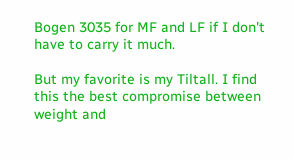Bogen 3035 for MF and LF if I don't have to carry it much.

But my favorite is my Tiltall. I find this the best compromise between weight and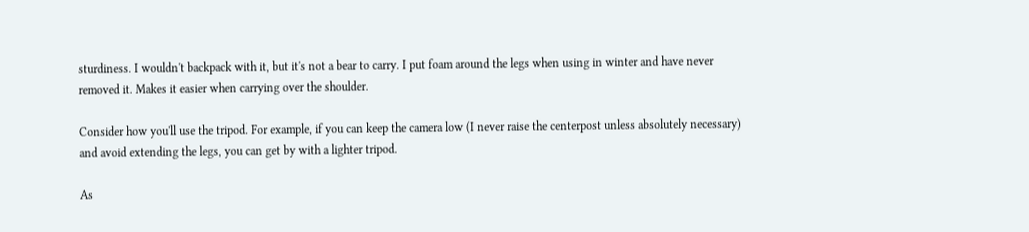sturdiness. I wouldn't backpack with it, but it's not a bear to carry. I put foam around the legs when using in winter and have never removed it. Makes it easier when carrying over the shoulder.

Consider how you'll use the tripod. For example, if you can keep the camera low (I never raise the centerpost unless absolutely necessary) and avoid extending the legs, you can get by with a lighter tripod.

As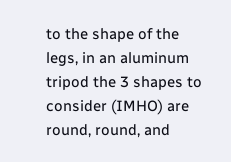to the shape of the legs, in an aluminum tripod the 3 shapes to consider (IMHO) are round, round, and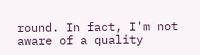round. In fact, I'm not aware of a quality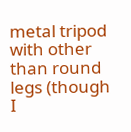metal tripod with other than round legs (though I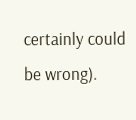certainly could be wrong).